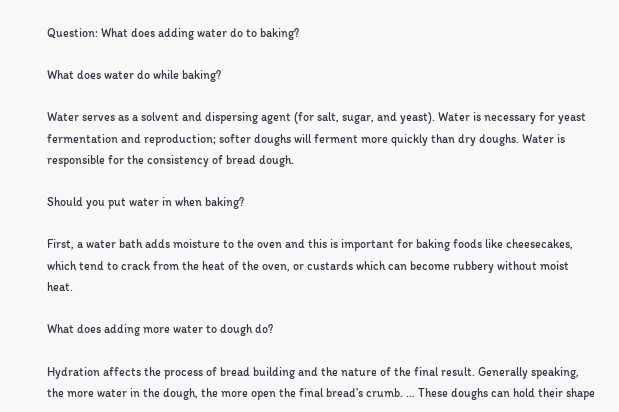Question: What does adding water do to baking?

What does water do while baking?

Water serves as a solvent and dispersing agent (for salt, sugar, and yeast). Water is necessary for yeast fermentation and reproduction; softer doughs will ferment more quickly than dry doughs. Water is responsible for the consistency of bread dough.

Should you put water in when baking?

First, a water bath adds moisture to the oven and this is important for baking foods like cheesecakes, which tend to crack from the heat of the oven, or custards which can become rubbery without moist heat.

What does adding more water to dough do?

Hydration affects the process of bread building and the nature of the final result. Generally speaking, the more water in the dough, the more open the final bread’s crumb. … These doughs can hold their shape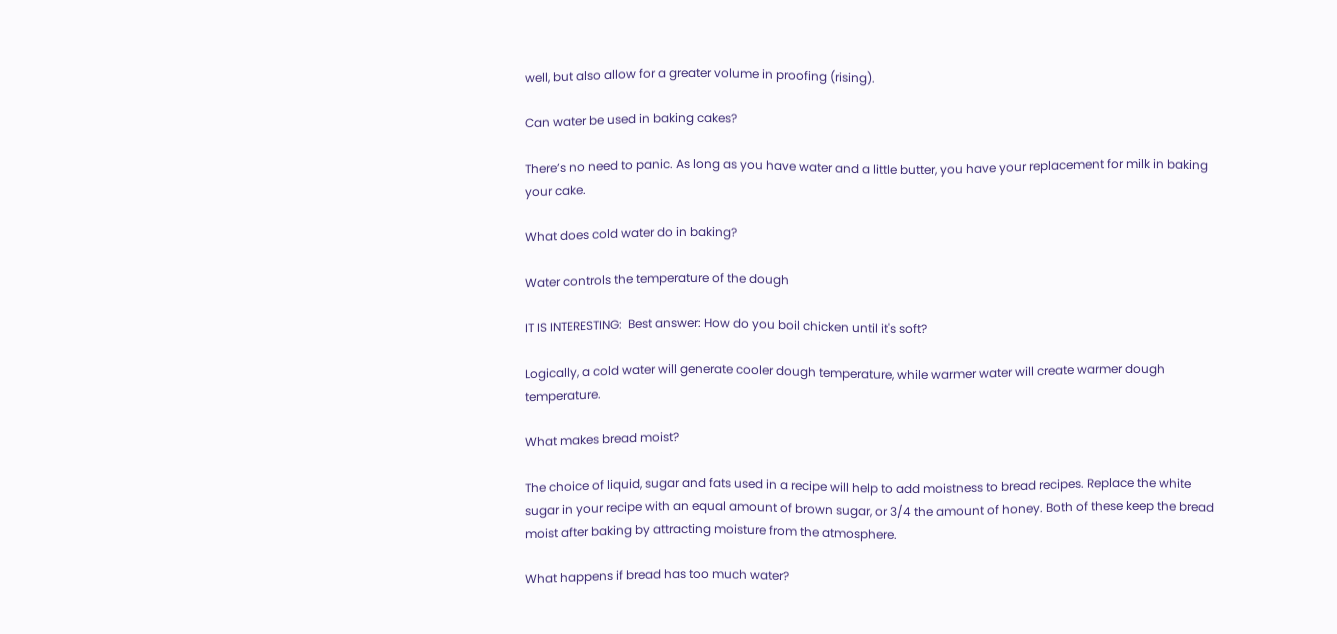well, but also allow for a greater volume in proofing (rising).

Can water be used in baking cakes?

There’s no need to panic. As long as you have water and a little butter, you have your replacement for milk in baking your cake.

What does cold water do in baking?

Water controls the temperature of the dough

IT IS INTERESTING:  Best answer: How do you boil chicken until it's soft?

Logically, a cold water will generate cooler dough temperature, while warmer water will create warmer dough temperature.

What makes bread moist?

The choice of liquid, sugar and fats used in a recipe will help to add moistness to bread recipes. Replace the white sugar in your recipe with an equal amount of brown sugar, or 3/4 the amount of honey. Both of these keep the bread moist after baking by attracting moisture from the atmosphere.

What happens if bread has too much water?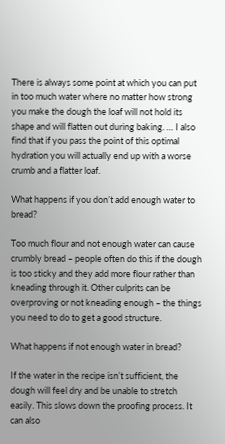There is always some point at which you can put in too much water where no matter how strong you make the dough the loaf will not hold its shape and will flatten out during baking. … I also find that if you pass the point of this optimal hydration you will actually end up with a worse crumb and a flatter loaf.

What happens if you don’t add enough water to bread?

Too much flour and not enough water can cause crumbly bread – people often do this if the dough is too sticky and they add more flour rather than kneading through it. Other culprits can be overproving or not kneading enough – the things you need to do to get a good structure.

What happens if not enough water in bread?

If the water in the recipe isn’t sufficient, the dough will feel dry and be unable to stretch easily. This slows down the proofing process. It can also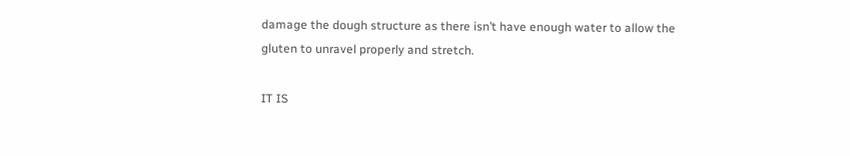damage the dough structure as there isn’t have enough water to allow the gluten to unravel properly and stretch.

IT IS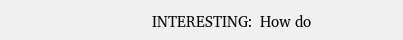INTERESTING:  How do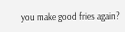you make good fries again?